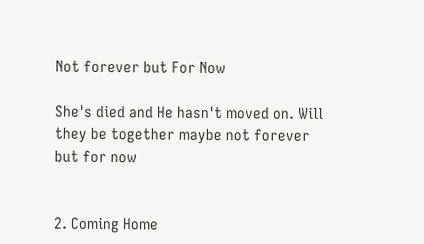Not forever but For Now

She's died and He hasn't moved on. Will they be together maybe not forever but for now


2. Coming Home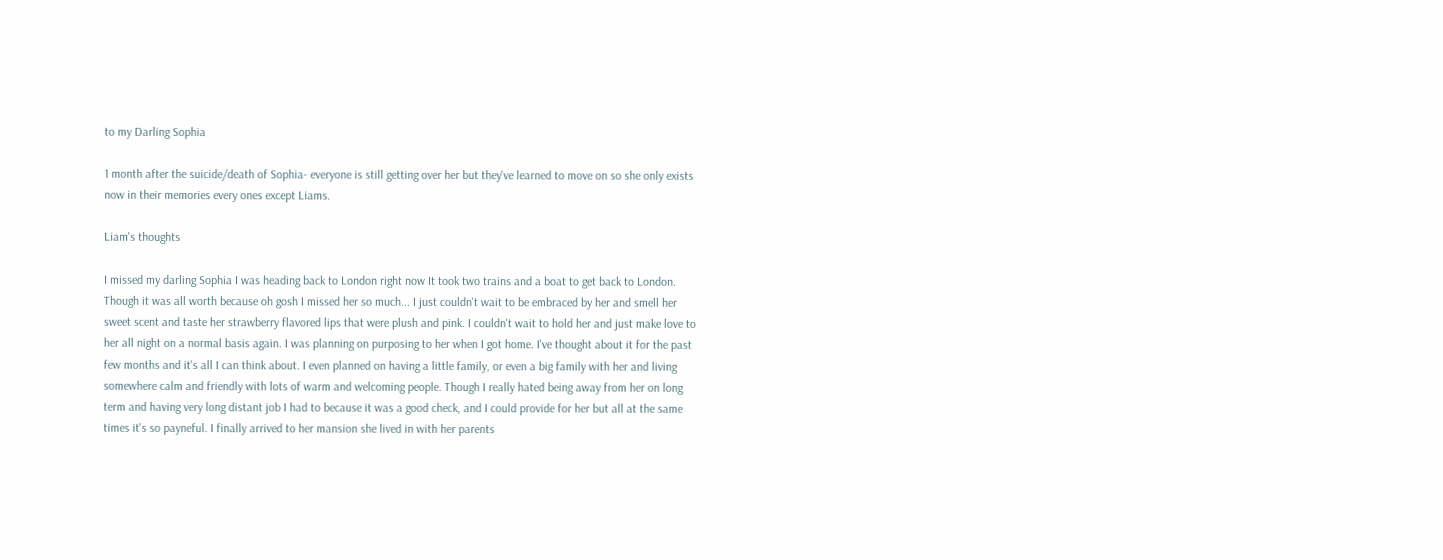to my Darling Sophia

1 month after the suicide/death of Sophia- everyone is still getting over her but they've learned to move on so she only exists now in their memories every ones except Liams.

Liam's thoughts

I missed my darling Sophia I was heading back to London right now It took two trains and a boat to get back to London. Though it was all worth because oh gosh I missed her so much... I just couldn't wait to be embraced by her and smell her sweet scent and taste her strawberry flavored lips that were plush and pink. I couldn't wait to hold her and just make love to her all night on a normal basis again. I was planning on purposing to her when I got home. I've thought about it for the past few months and it's all I can think about. I even planned on having a little family, or even a big family with her and living somewhere calm and friendly with lots of warm and welcoming people. Though I really hated being away from her on long term and having very long distant job I had to because it was a good check, and I could provide for her but all at the same times it's so payneful. I finally arrived to her mansion she lived in with her parents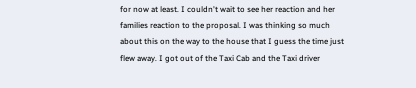for now at least. I couldn't wait to see her reaction and her families reaction to the proposal. I was thinking so much about this on the way to the house that I guess the time just flew away. I got out of the Taxi Cab and the Taxi driver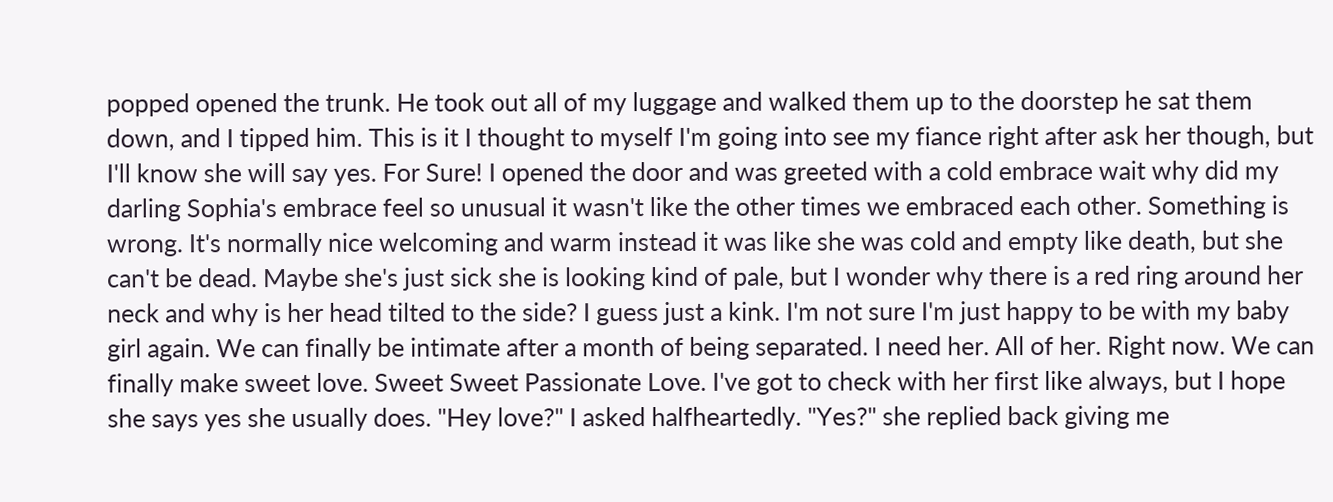popped opened the trunk. He took out all of my luggage and walked them up to the doorstep he sat them down, and I tipped him. This is it I thought to myself I'm going into see my fiance right after ask her though, but I'll know she will say yes. For Sure! I opened the door and was greeted with a cold embrace wait why did my darling Sophia's embrace feel so unusual it wasn't like the other times we embraced each other. Something is wrong. It's normally nice welcoming and warm instead it was like she was cold and empty like death, but she can't be dead. Maybe she's just sick she is looking kind of pale, but I wonder why there is a red ring around her neck and why is her head tilted to the side? I guess just a kink. I'm not sure I'm just happy to be with my baby girl again. We can finally be intimate after a month of being separated. I need her. All of her. Right now. We can finally make sweet love. Sweet Sweet Passionate Love. I've got to check with her first like always, but I hope she says yes she usually does. "Hey love?" I asked halfheartedly. "Yes?" she replied back giving me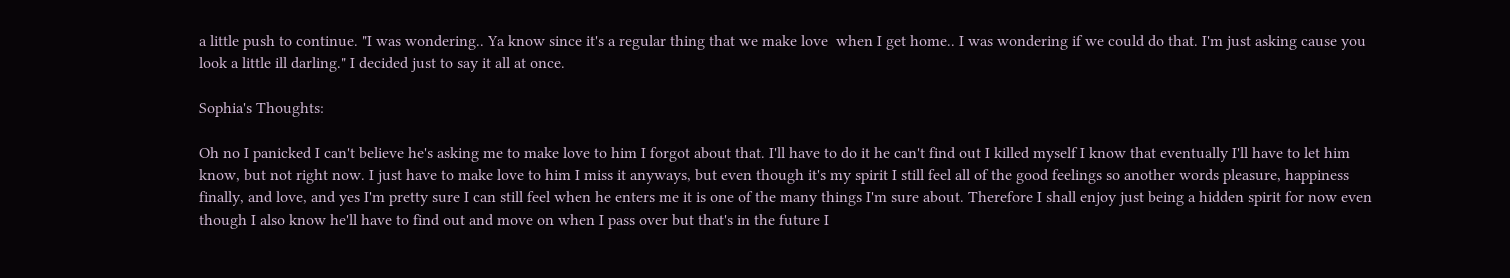a little push to continue. "I was wondering.. Ya know since it's a regular thing that we make love  when I get home.. I was wondering if we could do that. I'm just asking cause you look a little ill darling." I decided just to say it all at once.

Sophia's Thoughts:

Oh no I panicked I can't believe he's asking me to make love to him I forgot about that. I'll have to do it he can't find out I killed myself I know that eventually I'll have to let him know, but not right now. I just have to make love to him I miss it anyways, but even though it's my spirit I still feel all of the good feelings so another words pleasure, happiness finally, and love, and yes I'm pretty sure I can still feel when he enters me it is one of the many things I'm sure about. Therefore I shall enjoy just being a hidden spirit for now even though I also know he'll have to find out and move on when I pass over but that's in the future I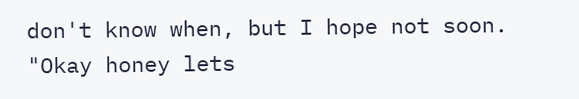don't know when, but I hope not soon. "Okay honey lets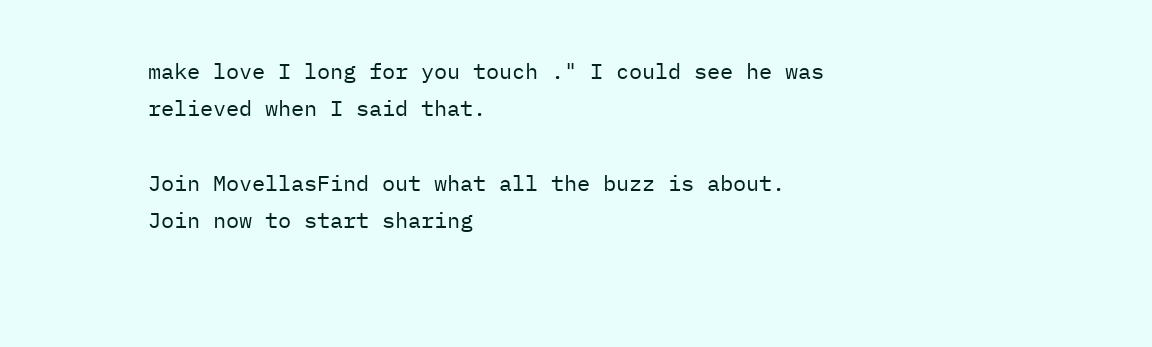make love I long for you touch ." I could see he was relieved when I said that.

Join MovellasFind out what all the buzz is about. Join now to start sharing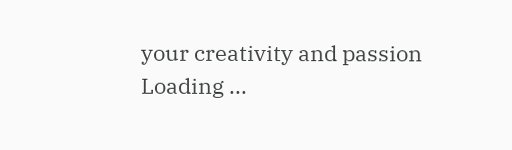your creativity and passion
Loading ...